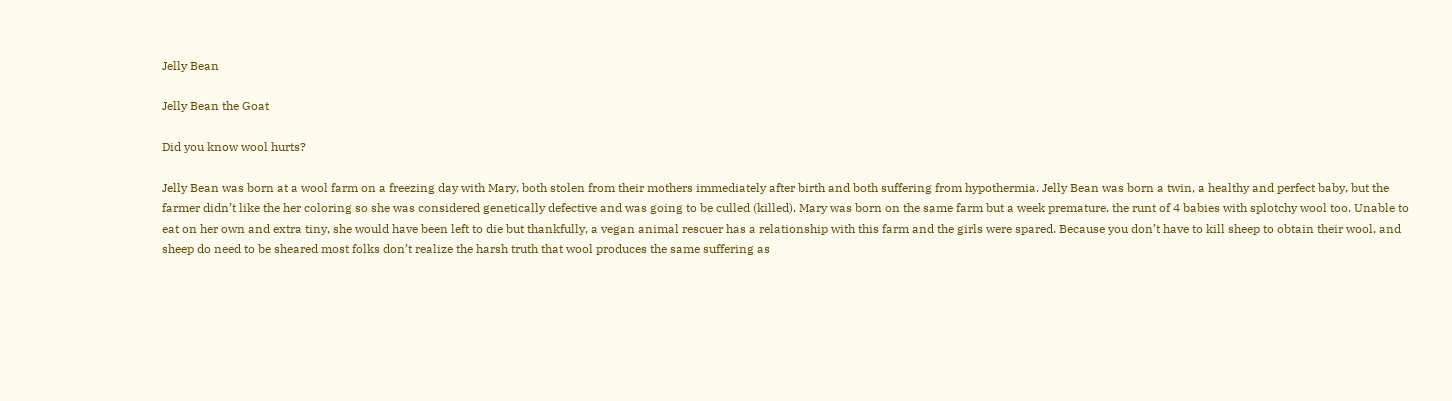Jelly Bean

Jelly Bean the Goat

Did you know wool hurts?

Jelly Bean was born at a wool farm on a freezing day with Mary, both stolen from their mothers immediately after birth and both suffering from hypothermia. Jelly Bean was born a twin, a healthy and perfect baby, but the farmer didn’t like the her coloring so she was considered genetically defective and was going to be culled (killed). Mary was born on the same farm but a week premature, the runt of 4 babies with splotchy wool too. Unable to eat on her own and extra tiny, she would have been left to die but thankfully, a vegan animal rescuer has a relationship with this farm and the girls were spared. Because you don’t have to kill sheep to obtain their wool, and sheep do need to be sheared most folks don’t realize the harsh truth that wool produces the same suffering as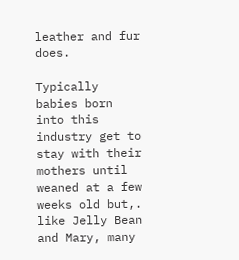leather and fur does.

Typically babies born into this industry get to stay with their mothers until weaned at a few weeks old but,. like Jelly Bean and Mary, many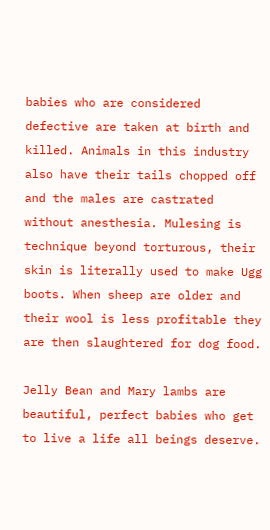babies who are considered defective are taken at birth and killed. Animals in this industry also have their tails chopped off and the males are castrated without anesthesia. Mulesing is technique beyond torturous, their skin is literally used to make Ugg boots. When sheep are older and their wool is less profitable they are then slaughtered for dog food.

Jelly Bean and Mary lambs are beautiful, perfect babies who get to live a life all beings deserve.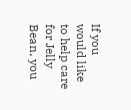If you would like to help care for Jelly Bean, you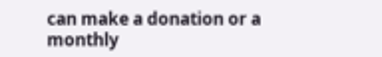can make a donation or a monthly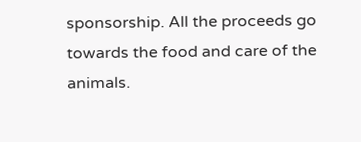sponsorship. All the proceeds go towards the food and care of the animals.